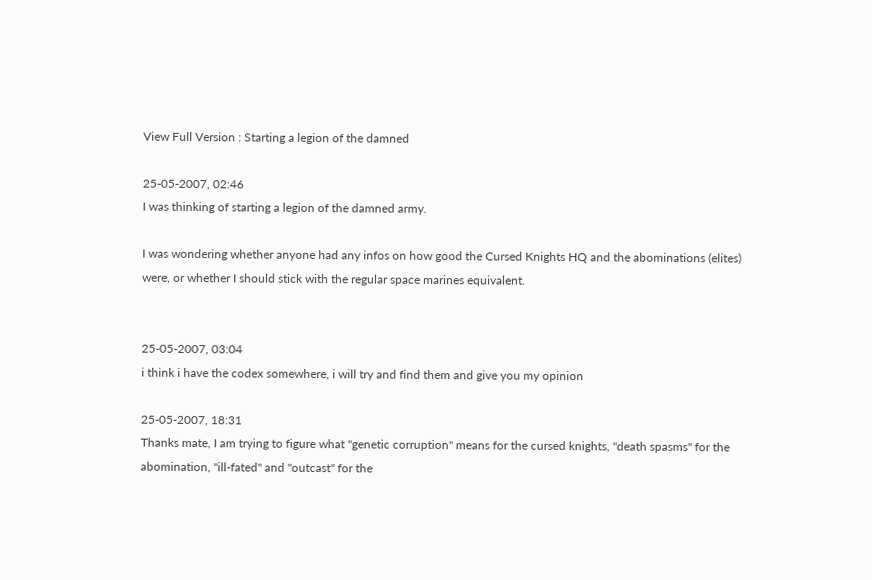View Full Version : Starting a legion of the damned

25-05-2007, 02:46
I was thinking of starting a legion of the damned army.

I was wondering whether anyone had any infos on how good the Cursed Knights HQ and the abominations (elites) were, or whether I should stick with the regular space marines equivalent.


25-05-2007, 03:04
i think i have the codex somewhere, i will try and find them and give you my opinion

25-05-2007, 18:31
Thanks mate, I am trying to figure what "genetic corruption" means for the cursed knights, "death spasms" for the abomination, "ill-fated" and "outcast" for the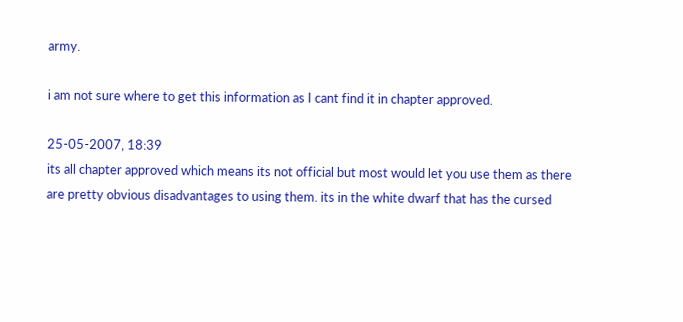army.

i am not sure where to get this information as I cant find it in chapter approved.

25-05-2007, 18:39
its all chapter approved which means its not official but most would let you use them as there are pretty obvious disadvantages to using them. its in the white dwarf that has the cursed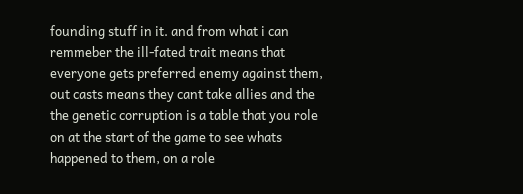founding stuff in it. and from what i can remmeber the ill-fated trait means that everyone gets preferred enemy against them, out casts means they cant take allies and the the genetic corruption is a table that you role on at the start of the game to see whats happened to them, on a role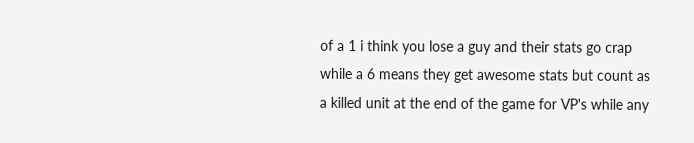of a 1 i think you lose a guy and their stats go crap while a 6 means they get awesome stats but count as a killed unit at the end of the game for VP's while any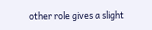other role gives a slight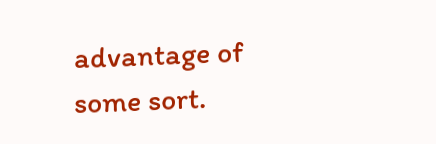advantage of some sort.